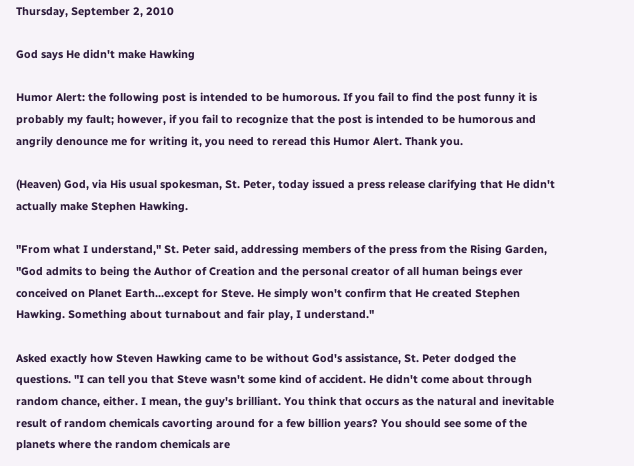Thursday, September 2, 2010

God says He didn't make Hawking

Humor Alert: the following post is intended to be humorous. If you fail to find the post funny it is probably my fault; however, if you fail to recognize that the post is intended to be humorous and angrily denounce me for writing it, you need to reread this Humor Alert. Thank you.

(Heaven) God, via His usual spokesman, St. Peter, today issued a press release clarifying that He didn't actually make Stephen Hawking.

"From what I understand," St. Peter said, addressing members of the press from the Rising Garden, "God admits to being the Author of Creation and the personal creator of all human beings ever conceived on Planet Earth...except for Steve. He simply won't confirm that He created Stephen Hawking. Something about turnabout and fair play, I understand."

Asked exactly how Steven Hawking came to be without God's assistance, St. Peter dodged the questions. "I can tell you that Steve wasn't some kind of accident. He didn't come about through random chance, either. I mean, the guy's brilliant. You think that occurs as the natural and inevitable result of random chemicals cavorting around for a few billion years? You should see some of the planets where the random chemicals are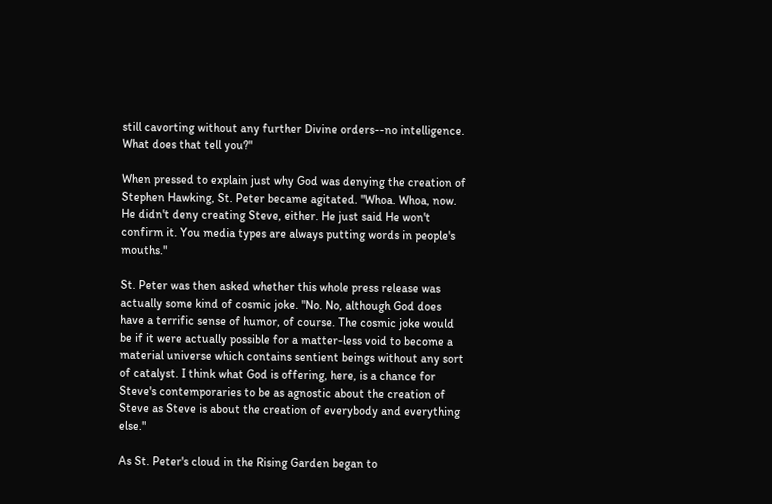still cavorting without any further Divine orders--no intelligence. What does that tell you?"

When pressed to explain just why God was denying the creation of Stephen Hawking, St. Peter became agitated. "Whoa. Whoa, now. He didn't deny creating Steve, either. He just said He won't confirm it. You media types are always putting words in people's mouths."

St. Peter was then asked whether this whole press release was actually some kind of cosmic joke. "No. No, although God does have a terrific sense of humor, of course. The cosmic joke would be if it were actually possible for a matter-less void to become a material universe which contains sentient beings without any sort of catalyst. I think what God is offering, here, is a chance for Steve's contemporaries to be as agnostic about the creation of Steve as Steve is about the creation of everybody and everything else."

As St. Peter's cloud in the Rising Garden began to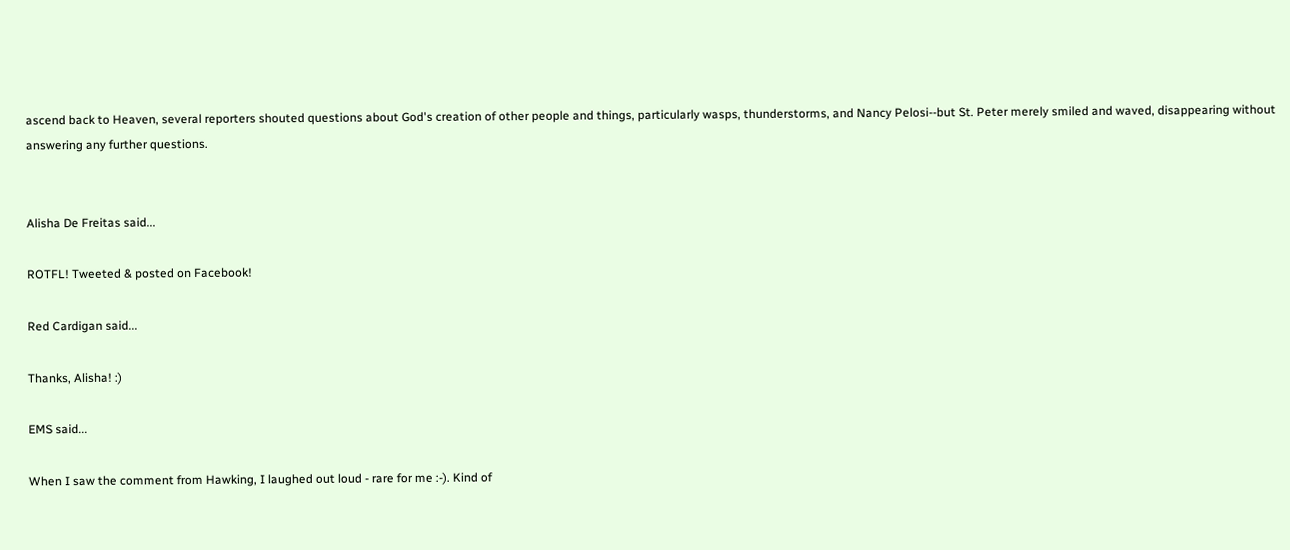ascend back to Heaven, several reporters shouted questions about God's creation of other people and things, particularly wasps, thunderstorms, and Nancy Pelosi--but St. Peter merely smiled and waved, disappearing without answering any further questions.


Alisha De Freitas said...

ROTFL! Tweeted & posted on Facebook!

Red Cardigan said...

Thanks, Alisha! :)

EMS said...

When I saw the comment from Hawking, I laughed out loud - rare for me :-). Kind of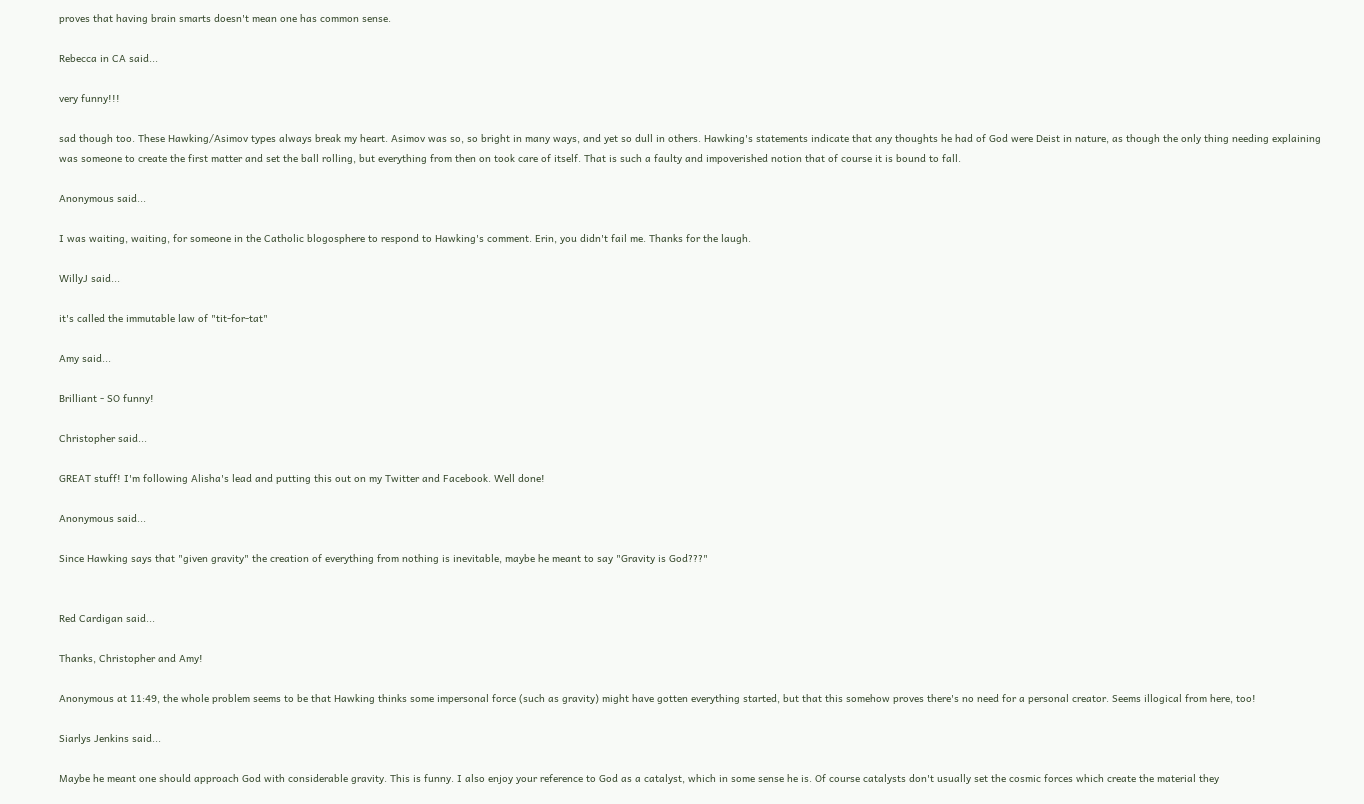proves that having brain smarts doesn't mean one has common sense.

Rebecca in CA said...

very funny!!!

sad though too. These Hawking/Asimov types always break my heart. Asimov was so, so bright in many ways, and yet so dull in others. Hawking's statements indicate that any thoughts he had of God were Deist in nature, as though the only thing needing explaining was someone to create the first matter and set the ball rolling, but everything from then on took care of itself. That is such a faulty and impoverished notion that of course it is bound to fall.

Anonymous said...

I was waiting, waiting, for someone in the Catholic blogosphere to respond to Hawking's comment. Erin, you didn't fail me. Thanks for the laugh.

WillyJ said...

it's called the immutable law of "tit-for-tat"

Amy said...

Brilliant - SO funny!

Christopher said...

GREAT stuff! I'm following Alisha's lead and putting this out on my Twitter and Facebook. Well done!

Anonymous said...

Since Hawking says that "given gravity" the creation of everything from nothing is inevitable, maybe he meant to say "Gravity is God???"


Red Cardigan said...

Thanks, Christopher and Amy!

Anonymous at 11:49, the whole problem seems to be that Hawking thinks some impersonal force (such as gravity) might have gotten everything started, but that this somehow proves there's no need for a personal creator. Seems illogical from here, too!

Siarlys Jenkins said...

Maybe he meant one should approach God with considerable gravity. This is funny. I also enjoy your reference to God as a catalyst, which in some sense he is. Of course catalysts don't usually set the cosmic forces which create the material they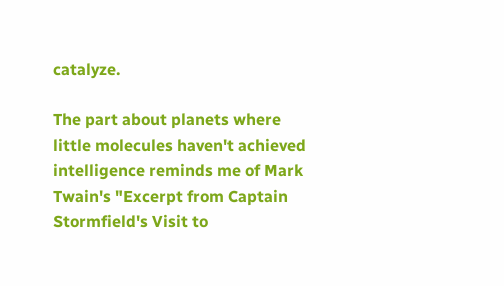catalyze.

The part about planets where little molecules haven't achieved intelligence reminds me of Mark Twain's "Excerpt from Captain Stormfield's Visit to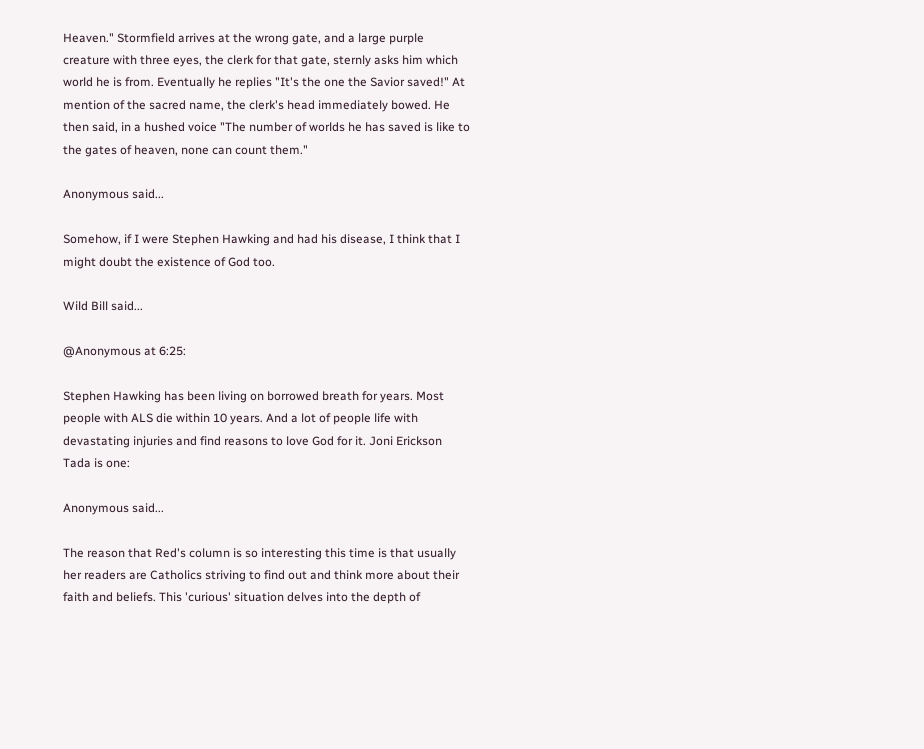Heaven." Stormfield arrives at the wrong gate, and a large purple creature with three eyes, the clerk for that gate, sternly asks him which world he is from. Eventually he replies "It's the one the Savior saved!" At mention of the sacred name, the clerk's head immediately bowed. He then said, in a hushed voice "The number of worlds he has saved is like to the gates of heaven, none can count them."

Anonymous said...

Somehow, if I were Stephen Hawking and had his disease, I think that I might doubt the existence of God too.

Wild Bill said...

@Anonymous at 6:25:

Stephen Hawking has been living on borrowed breath for years. Most people with ALS die within 10 years. And a lot of people life with devastating injuries and find reasons to love God for it. Joni Erickson Tada is one:

Anonymous said...

The reason that Red's column is so interesting this time is that usually her readers are Catholics striving to find out and think more about their faith and beliefs. This 'curious' situation delves into the depth of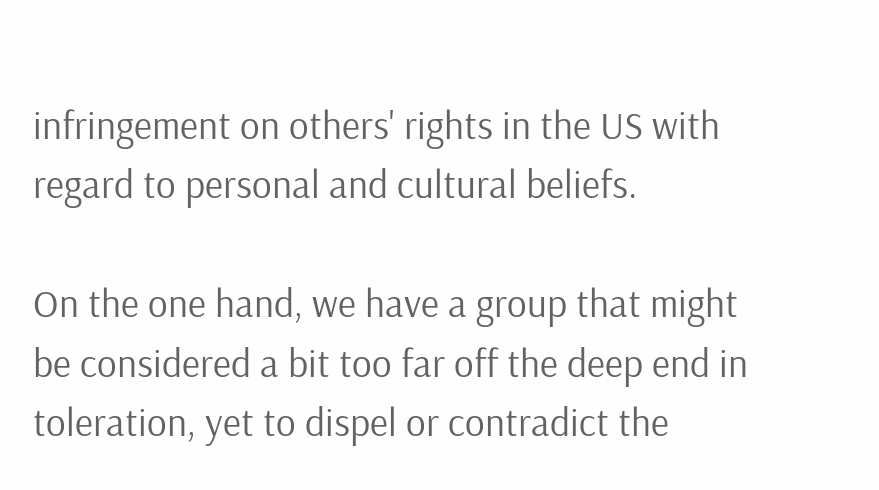infringement on others' rights in the US with regard to personal and cultural beliefs.

On the one hand, we have a group that might be considered a bit too far off the deep end in toleration, yet to dispel or contradict the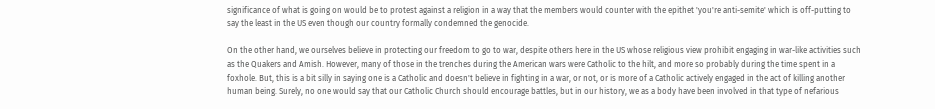significance of what is going on would be to protest against a religion in a way that the members would counter with the epithet 'you're anti-semite' which is off-putting to say the least in the US even though our country formally condemned the genocide.

On the other hand, we ourselves believe in protecting our freedom to go to war, despite others here in the US whose religious view prohibit engaging in war-like activities such as the Quakers and Amish. However, many of those in the trenches during the American wars were Catholic to the hilt, and more so probably during the time spent in a foxhole. But, this is a bit silly in saying one is a Catholic and doesn't believe in fighting in a war, or not, or is more of a Catholic actively engaged in the act of killing another human being. Surely, no one would say that our Catholic Church should encourage battles, but in our history, we as a body have been involved in that type of nefarious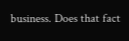business. Does that fact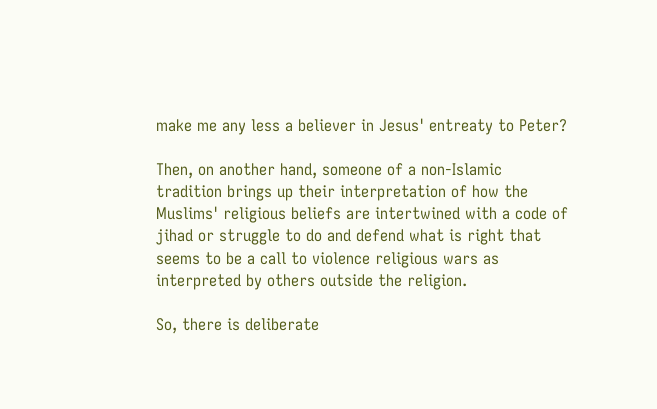make me any less a believer in Jesus' entreaty to Peter?

Then, on another hand, someone of a non-Islamic tradition brings up their interpretation of how the Muslims' religious beliefs are intertwined with a code of jihad or struggle to do and defend what is right that seems to be a call to violence religious wars as interpreted by others outside the religion.

So, there is deliberate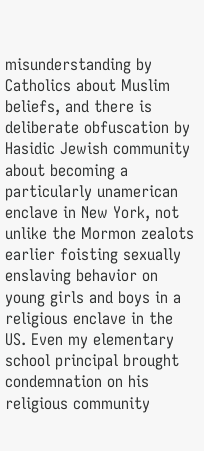misunderstanding by Catholics about Muslim beliefs, and there is deliberate obfuscation by Hasidic Jewish community about becoming a particularly unamerican enclave in New York, not unlike the Mormon zealots earlier foisting sexually enslaving behavior on young girls and boys in a religious enclave in the US. Even my elementary school principal brought condemnation on his religious community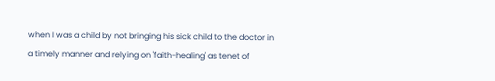when I was a child by not bringing his sick child to the doctor in a timely manner and relying on 'faith-healing' as tenet of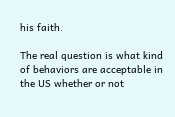his faith.

The real question is what kind of behaviors are acceptable in the US whether or not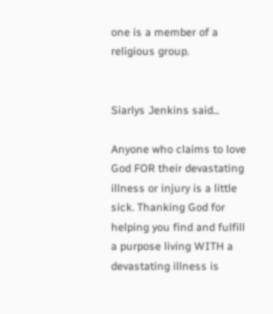one is a member of a religious group.


Siarlys Jenkins said...

Anyone who claims to love God FOR their devastating illness or injury is a little sick. Thanking God for helping you find and fulfill a purpose living WITH a devastating illness is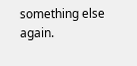something else again.